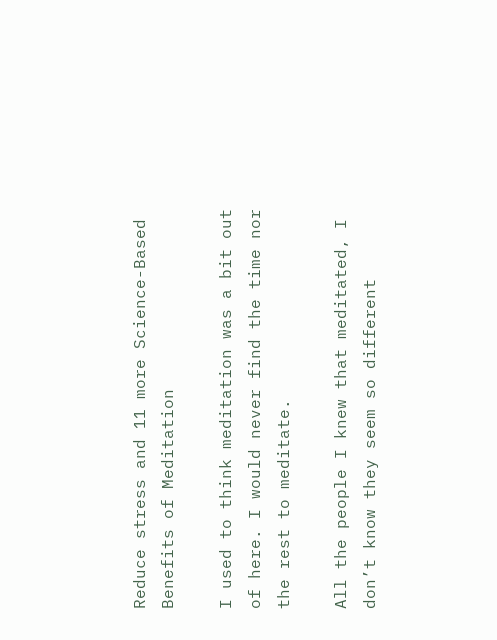Reduce stress and 11 more Science-Based Benefits of Meditation

I used to think meditation was a bit out of here. I would never find the time nor the rest to meditate.

All the people I knew that meditated, I don’t know they seem so different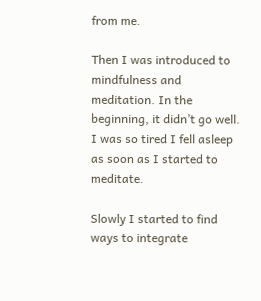from me.

Then I was introduced to mindfulness and meditation. In the beginning, it didn’t go well. I was so tired I fell asleep as soon as I started to meditate.

Slowly I started to find ways to integrate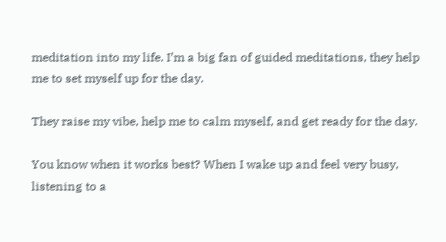meditation into my life. I’m a big fan of guided meditations, they help me to set myself up for the day.

They raise my vibe, help me to calm myself, and get ready for the day.

You know when it works best? When I wake up and feel very busy, listening to a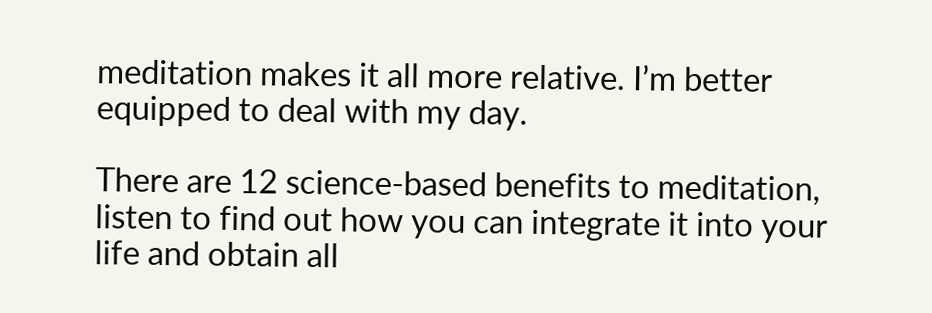meditation makes it all more relative. I’m better equipped to deal with my day.

There are 12 science-based benefits to meditation, listen to find out how you can integrate it into your life and obtain all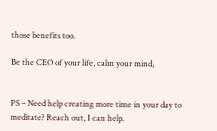those benefits too.

Be the CEO of your life, calm your mind,


PS – Need help creating more time in your day to meditate? Reach out, I can help.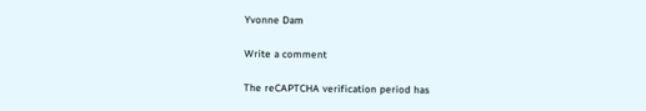Yvonne Dam

Write a comment

The reCAPTCHA verification period has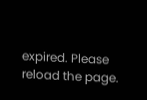expired. Please reload the page.